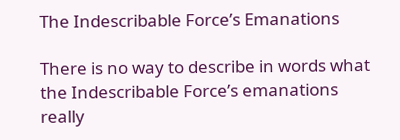The Indescribable Force’s Emanations

There is no way to describe in words what the Indescribable Force’s emanations really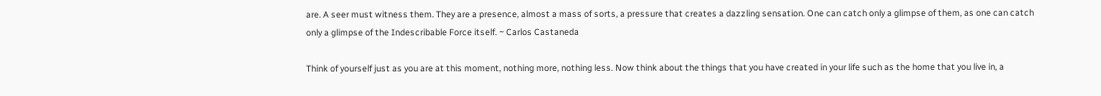are. A seer must witness them. They are a presence, almost a mass of sorts, a pressure that creates a dazzling sensation. One can catch only a glimpse of them, as one can catch only a glimpse of the Indescribable Force itself. ~ Carlos Castaneda

Think of yourself just as you are at this moment, nothing more, nothing less. Now think about the things that you have created in your life such as the home that you live in, a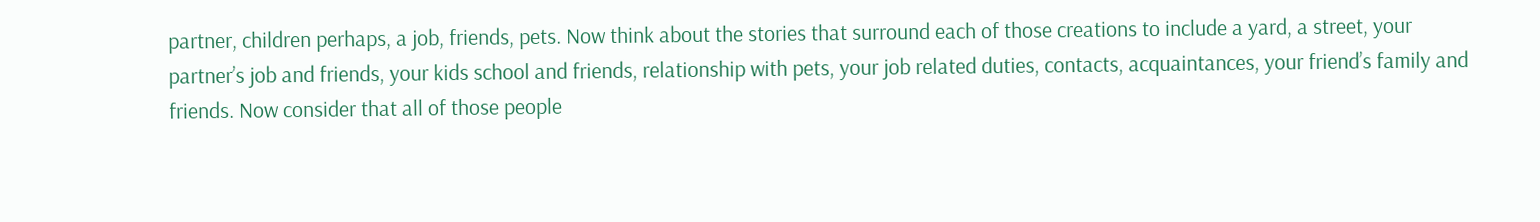partner, children perhaps, a job, friends, pets. Now think about the stories that surround each of those creations to include a yard, a street, your partner’s job and friends, your kids school and friends, relationship with pets, your job related duties, contacts, acquaintances, your friend’s family and friends. Now consider that all of those people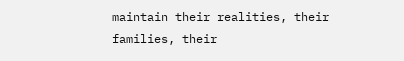maintain their realities, their families, their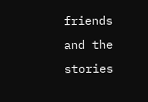friends and the stories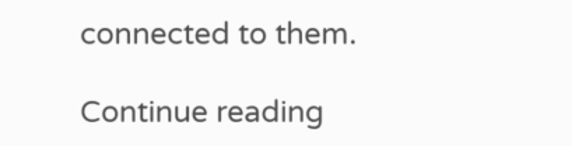connected to them.

Continue reading